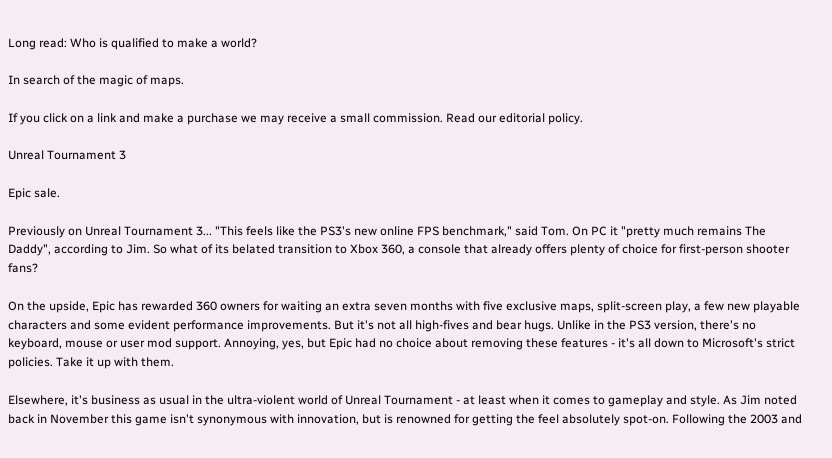Long read: Who is qualified to make a world?

In search of the magic of maps.

If you click on a link and make a purchase we may receive a small commission. Read our editorial policy.

Unreal Tournament 3

Epic sale.

Previously on Unreal Tournament 3... "This feels like the PS3's new online FPS benchmark," said Tom. On PC it "pretty much remains The Daddy", according to Jim. So what of its belated transition to Xbox 360, a console that already offers plenty of choice for first-person shooter fans?

On the upside, Epic has rewarded 360 owners for waiting an extra seven months with five exclusive maps, split-screen play, a few new playable characters and some evident performance improvements. But it's not all high-fives and bear hugs. Unlike in the PS3 version, there's no keyboard, mouse or user mod support. Annoying, yes, but Epic had no choice about removing these features - it's all down to Microsoft's strict policies. Take it up with them.

Elsewhere, it's business as usual in the ultra-violent world of Unreal Tournament - at least when it comes to gameplay and style. As Jim noted back in November this game isn't synonymous with innovation, but is renowned for getting the feel absolutely spot-on. Following the 2003 and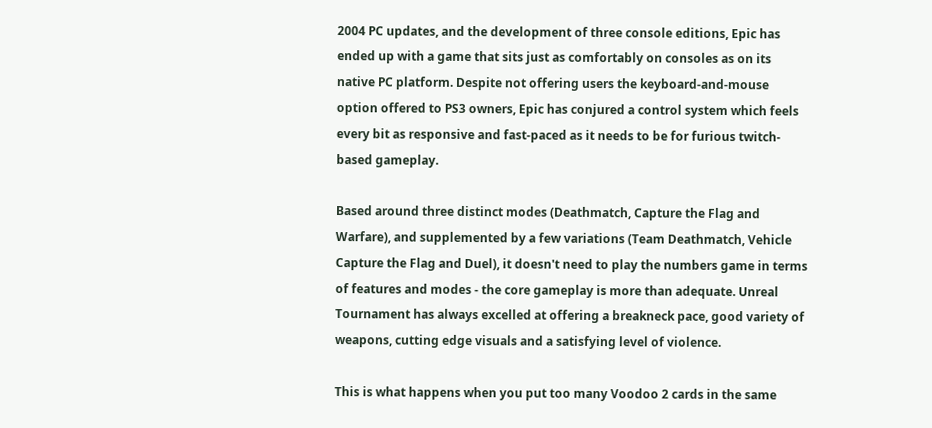2004 PC updates, and the development of three console editions, Epic has ended up with a game that sits just as comfortably on consoles as on its native PC platform. Despite not offering users the keyboard-and-mouse option offered to PS3 owners, Epic has conjured a control system which feels every bit as responsive and fast-paced as it needs to be for furious twitch-based gameplay.

Based around three distinct modes (Deathmatch, Capture the Flag and Warfare), and supplemented by a few variations (Team Deathmatch, Vehicle Capture the Flag and Duel), it doesn't need to play the numbers game in terms of features and modes - the core gameplay is more than adequate. Unreal Tournament has always excelled at offering a breakneck pace, good variety of weapons, cutting edge visuals and a satisfying level of violence.

This is what happens when you put too many Voodoo 2 cards in the same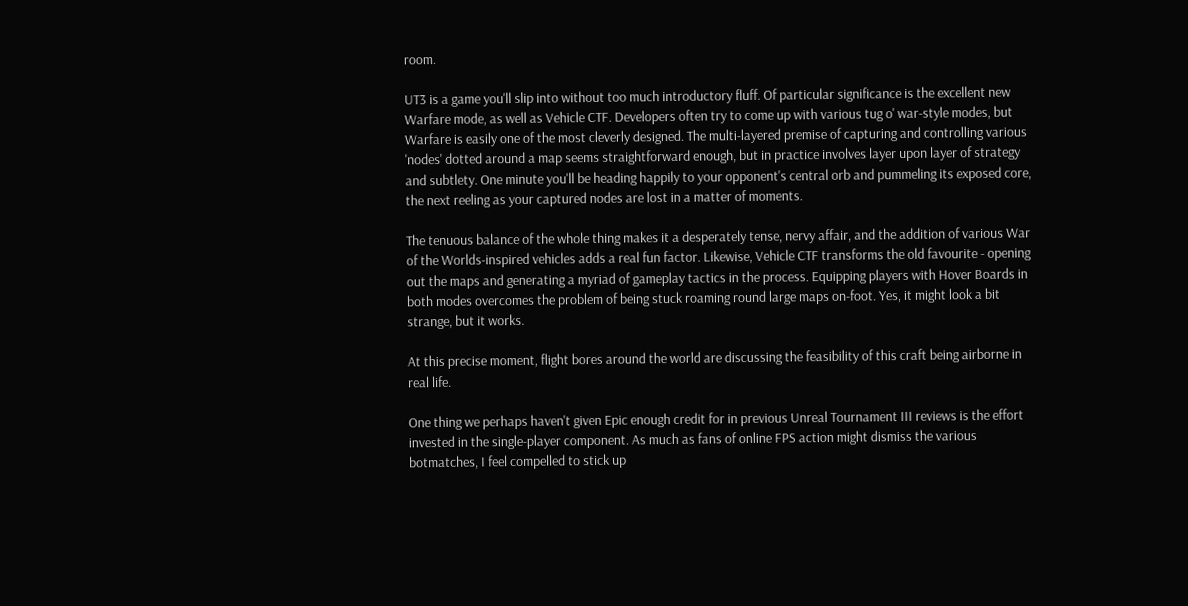room.

UT3 is a game you'll slip into without too much introductory fluff. Of particular significance is the excellent new Warfare mode, as well as Vehicle CTF. Developers often try to come up with various tug o' war-style modes, but Warfare is easily one of the most cleverly designed. The multi-layered premise of capturing and controlling various 'nodes' dotted around a map seems straightforward enough, but in practice involves layer upon layer of strategy and subtlety. One minute you'll be heading happily to your opponent's central orb and pummeling its exposed core, the next reeling as your captured nodes are lost in a matter of moments.

The tenuous balance of the whole thing makes it a desperately tense, nervy affair, and the addition of various War of the Worlds-inspired vehicles adds a real fun factor. Likewise, Vehicle CTF transforms the old favourite - opening out the maps and generating a myriad of gameplay tactics in the process. Equipping players with Hover Boards in both modes overcomes the problem of being stuck roaming round large maps on-foot. Yes, it might look a bit strange, but it works.

At this precise moment, flight bores around the world are discussing the feasibility of this craft being airborne in real life.

One thing we perhaps haven't given Epic enough credit for in previous Unreal Tournament III reviews is the effort invested in the single-player component. As much as fans of online FPS action might dismiss the various botmatches, I feel compelled to stick up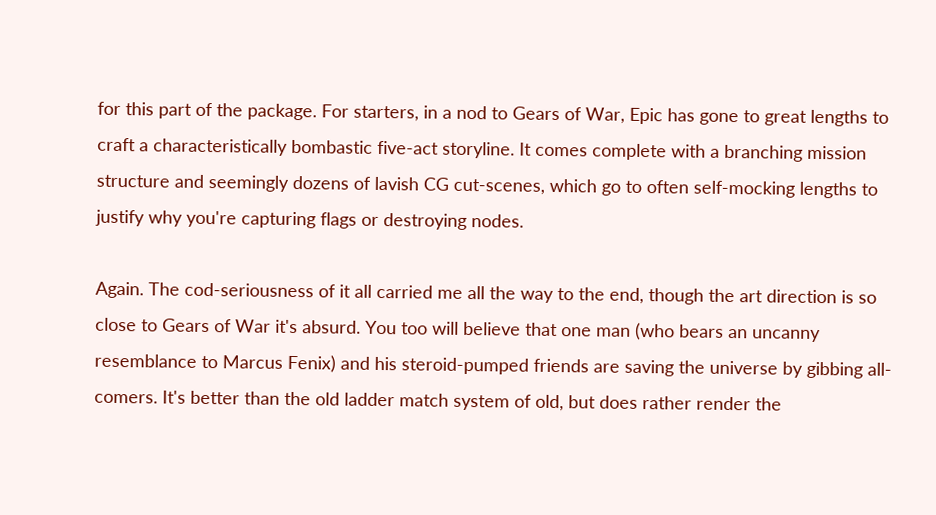for this part of the package. For starters, in a nod to Gears of War, Epic has gone to great lengths to craft a characteristically bombastic five-act storyline. It comes complete with a branching mission structure and seemingly dozens of lavish CG cut-scenes, which go to often self-mocking lengths to justify why you're capturing flags or destroying nodes.

Again. The cod-seriousness of it all carried me all the way to the end, though the art direction is so close to Gears of War it's absurd. You too will believe that one man (who bears an uncanny resemblance to Marcus Fenix) and his steroid-pumped friends are saving the universe by gibbing all-comers. It's better than the old ladder match system of old, but does rather render the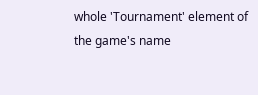whole 'Tournament' element of the game's name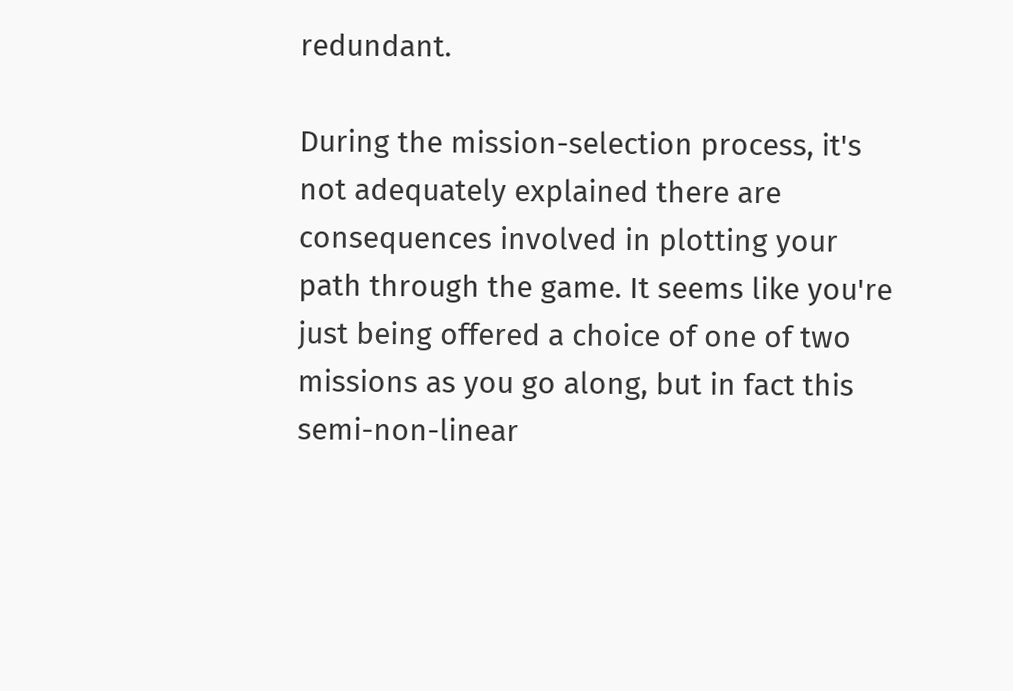redundant.

During the mission-selection process, it's not adequately explained there are consequences involved in plotting your path through the game. It seems like you're just being offered a choice of one of two missions as you go along, but in fact this semi-non-linear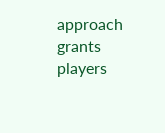approach grants players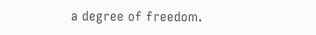a degree of freedom.